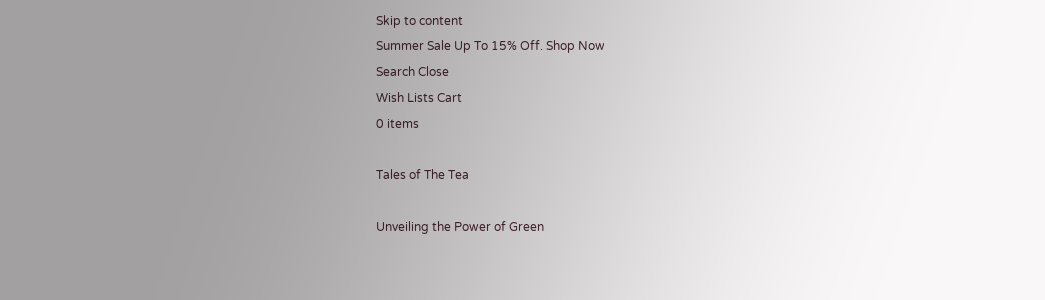Skip to content
Summer Sale Up To 15% Off. Shop Now
Search Close
Wish Lists Cart
0 items

Tales of The Tea

Unveiling the Power of Green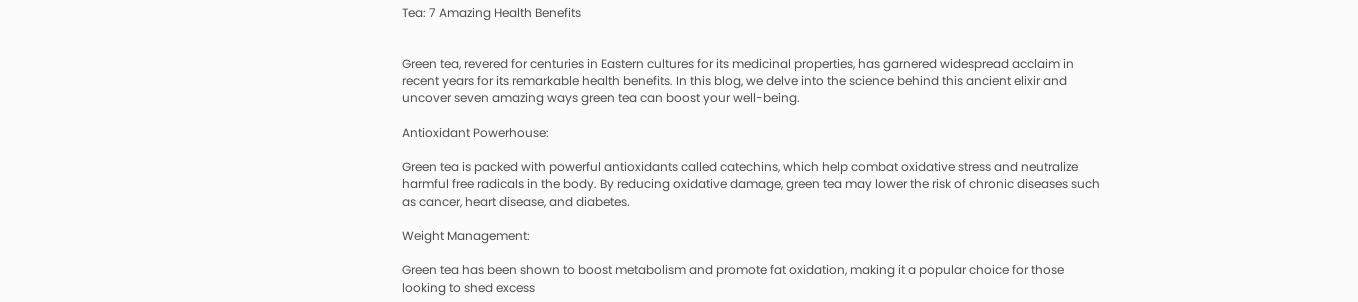Tea: 7 Amazing Health Benefits


Green tea, revered for centuries in Eastern cultures for its medicinal properties, has garnered widespread acclaim in recent years for its remarkable health benefits. In this blog, we delve into the science behind this ancient elixir and uncover seven amazing ways green tea can boost your well-being.

Antioxidant Powerhouse:

Green tea is packed with powerful antioxidants called catechins, which help combat oxidative stress and neutralize harmful free radicals in the body. By reducing oxidative damage, green tea may lower the risk of chronic diseases such as cancer, heart disease, and diabetes.

Weight Management:

Green tea has been shown to boost metabolism and promote fat oxidation, making it a popular choice for those looking to shed excess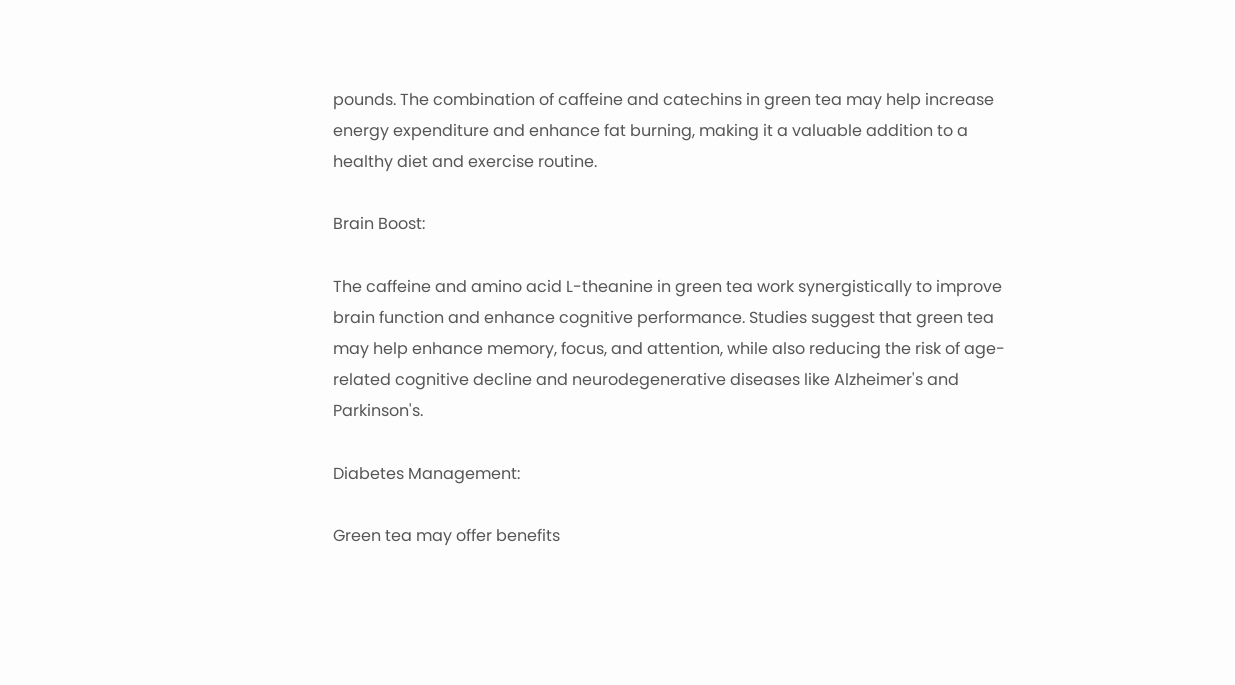pounds. The combination of caffeine and catechins in green tea may help increase energy expenditure and enhance fat burning, making it a valuable addition to a healthy diet and exercise routine.

Brain Boost:

The caffeine and amino acid L-theanine in green tea work synergistically to improve brain function and enhance cognitive performance. Studies suggest that green tea may help enhance memory, focus, and attention, while also reducing the risk of age-related cognitive decline and neurodegenerative diseases like Alzheimer's and Parkinson's.

Diabetes Management:

Green tea may offer benefits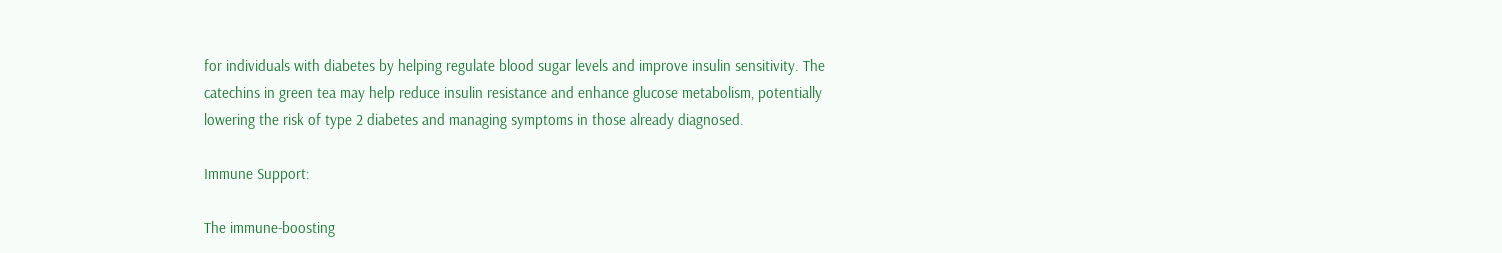for individuals with diabetes by helping regulate blood sugar levels and improve insulin sensitivity. The catechins in green tea may help reduce insulin resistance and enhance glucose metabolism, potentially lowering the risk of type 2 diabetes and managing symptoms in those already diagnosed.

Immune Support:

The immune-boosting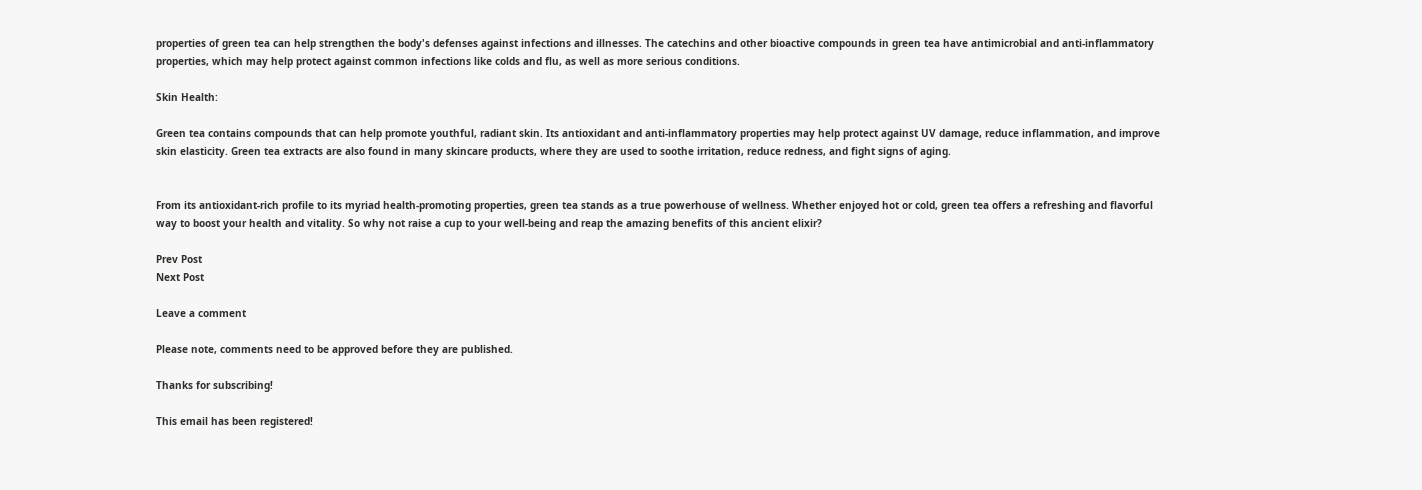properties of green tea can help strengthen the body's defenses against infections and illnesses. The catechins and other bioactive compounds in green tea have antimicrobial and anti-inflammatory properties, which may help protect against common infections like colds and flu, as well as more serious conditions.

Skin Health:

Green tea contains compounds that can help promote youthful, radiant skin. Its antioxidant and anti-inflammatory properties may help protect against UV damage, reduce inflammation, and improve skin elasticity. Green tea extracts are also found in many skincare products, where they are used to soothe irritation, reduce redness, and fight signs of aging.


From its antioxidant-rich profile to its myriad health-promoting properties, green tea stands as a true powerhouse of wellness. Whether enjoyed hot or cold, green tea offers a refreshing and flavorful way to boost your health and vitality. So why not raise a cup to your well-being and reap the amazing benefits of this ancient elixir?

Prev Post
Next Post

Leave a comment

Please note, comments need to be approved before they are published.

Thanks for subscribing!

This email has been registered!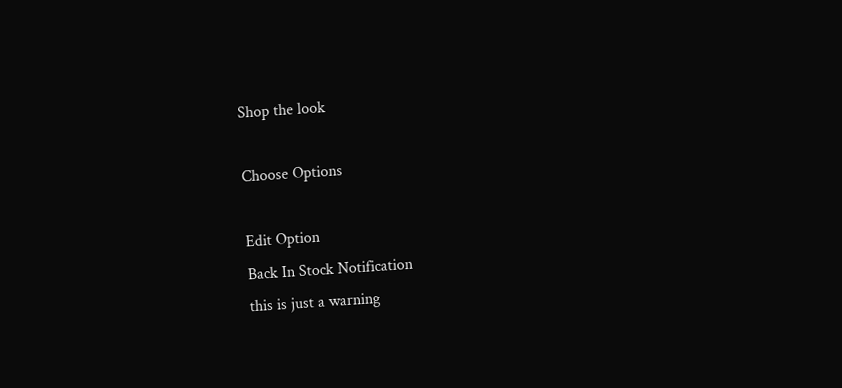Shop the look

Choose Options

Edit Option
Back In Stock Notification
this is just a warning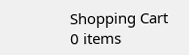Shopping Cart
0 items